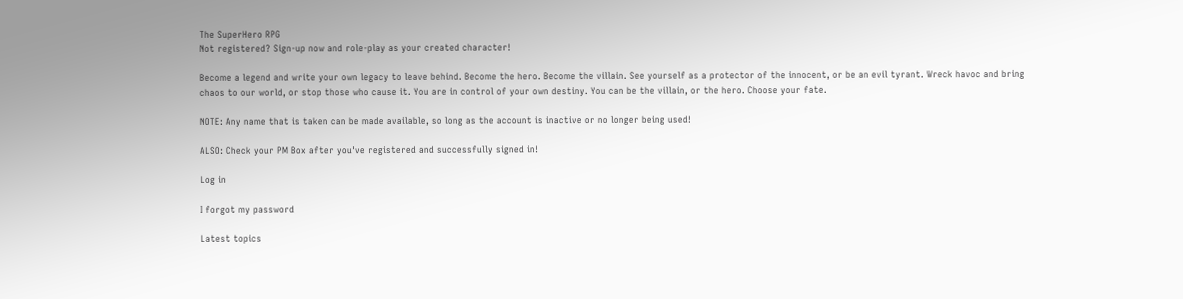The SuperHero RPG
Not registered? Sign-up now and role-play as your created character!

Become a legend and write your own legacy to leave behind. Become the hero. Become the villain. See yourself as a protector of the innocent, or be an evil tyrant. Wreck havoc and bring chaos to our world, or stop those who cause it. You are in control of your own destiny. You can be the villain, or the hero. Choose your fate.

NOTE: Any name that is taken can be made available, so long as the account is inactive or no longer being used!

ALSO: Check your PM Box after you've registered and successfully signed in!

Log in

I forgot my password

Latest topics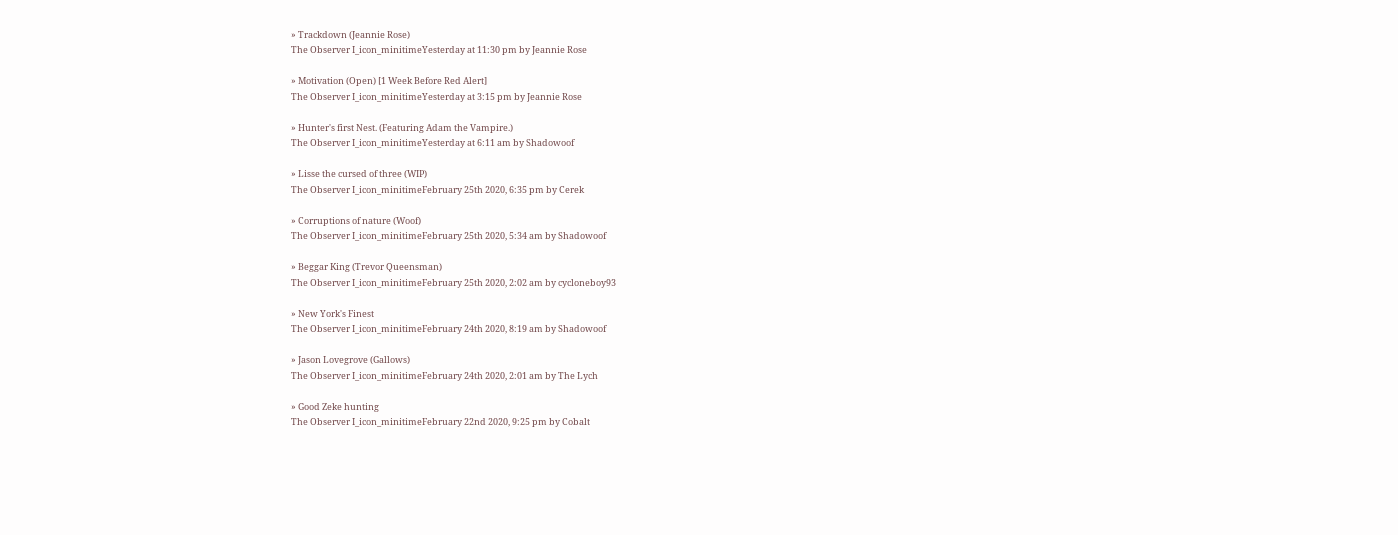» Trackdown (Jeannie Rose)
The Observer I_icon_minitimeYesterday at 11:30 pm by Jeannie Rose

» Motivation (Open) [1 Week Before Red Alert]
The Observer I_icon_minitimeYesterday at 3:15 pm by Jeannie Rose

» Hunter's first Nest. (Featuring Adam the Vampire.)
The Observer I_icon_minitimeYesterday at 6:11 am by Shadowoof

» Lisse the cursed of three (WIP)
The Observer I_icon_minitimeFebruary 25th 2020, 6:35 pm by Cerek

» Corruptions of nature (Woof)
The Observer I_icon_minitimeFebruary 25th 2020, 5:34 am by Shadowoof

» Beggar King (Trevor Queensman)
The Observer I_icon_minitimeFebruary 25th 2020, 2:02 am by cycloneboy93

» New York's Finest
The Observer I_icon_minitimeFebruary 24th 2020, 8:19 am by Shadowoof

» Jason Lovegrove (Gallows)
The Observer I_icon_minitimeFebruary 24th 2020, 2:01 am by The Lych

» Good Zeke hunting
The Observer I_icon_minitimeFebruary 22nd 2020, 9:25 pm by Cobalt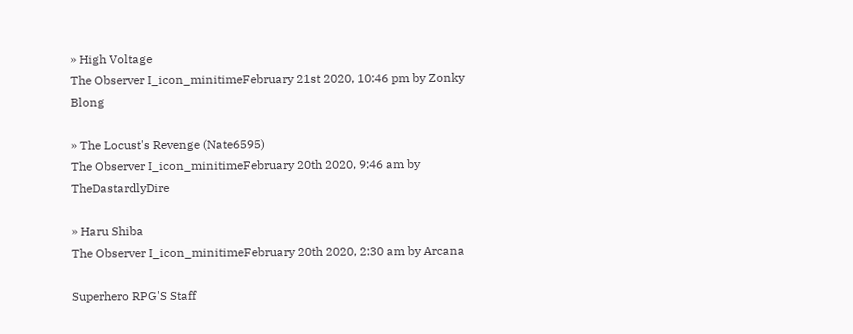» High Voltage
The Observer I_icon_minitimeFebruary 21st 2020, 10:46 pm by Zonky Blong

» The Locust's Revenge (Nate6595)
The Observer I_icon_minitimeFebruary 20th 2020, 9:46 am by TheDastardlyDire

» Haru Shiba
The Observer I_icon_minitimeFebruary 20th 2020, 2:30 am by Arcana

Superhero RPG'S Staff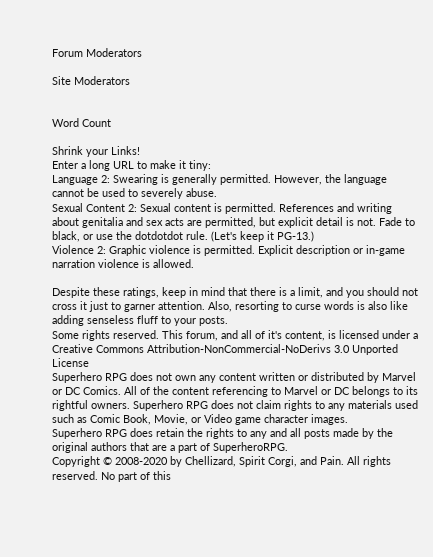Forum Moderators

Site Moderators


Word Count

Shrink your Links!
Enter a long URL to make it tiny:
Language 2: Swearing is generally permitted. However, the language cannot be used to severely abuse.
Sexual Content 2: Sexual content is permitted. References and writing about genitalia and sex acts are permitted, but explicit detail is not. Fade to black, or use the dotdotdot rule. (Let's keep it PG-13.)
Violence 2: Graphic violence is permitted. Explicit description or in-game narration violence is allowed.

Despite these ratings, keep in mind that there is a limit, and you should not cross it just to garner attention. Also, resorting to curse words is also like adding senseless fluff to your posts.
Some rights reserved. This forum, and all of it's content, is licensed under a Creative Commons Attribution-NonCommercial-NoDerivs 3.0 Unported License
Superhero RPG does not own any content written or distributed by Marvel or DC Comics. All of the content referencing to Marvel or DC belongs to its rightful owners. Superhero RPG does not claim rights to any materials used such as Comic Book, Movie, or Video game character images.
Superhero RPG does retain the rights to any and all posts made by the original authors that are a part of SuperheroRPG.
Copyright © 2008-2020 by Chellizard, Spirit Corgi, and Pain. All rights reserved. No part of this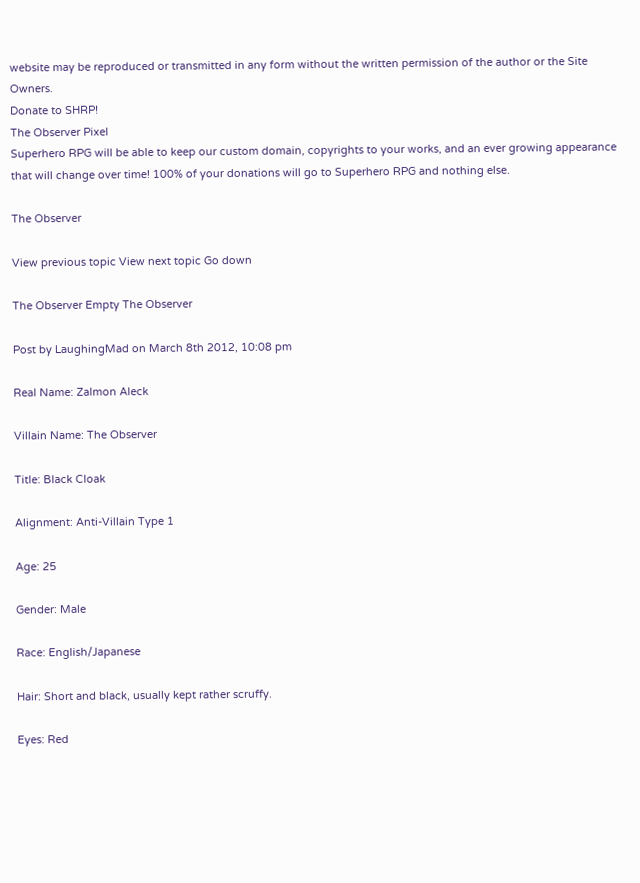website may be reproduced or transmitted in any form without the written permission of the author or the Site Owners.
Donate to SHRP!
The Observer Pixel
Superhero RPG will be able to keep our custom domain, copyrights to your works, and an ever growing appearance that will change over time! 100% of your donations will go to Superhero RPG and nothing else.

The Observer

View previous topic View next topic Go down

The Observer Empty The Observer

Post by LaughingMad on March 8th 2012, 10:08 pm

Real Name: Zalmon Aleck

Villain Name: The Observer

Title: Black Cloak

Alignment: Anti-Villain Type 1

Age: 25

Gender: Male

Race: English/Japanese

Hair: Short and black, usually kept rather scruffy.

Eyes: Red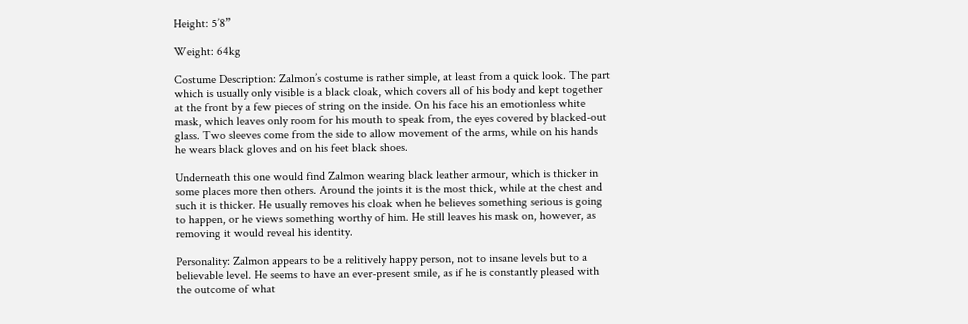Height: 5’8”

Weight: 64kg

Costume Description: Zalmon’s costume is rather simple, at least from a quick look. The part which is usually only visible is a black cloak, which covers all of his body and kept together at the front by a few pieces of string on the inside. On his face his an emotionless white mask, which leaves only room for his mouth to speak from, the eyes covered by blacked-out glass. Two sleeves come from the side to allow movement of the arms, while on his hands he wears black gloves and on his feet black shoes.

Underneath this one would find Zalmon wearing black leather armour, which is thicker in some places more then others. Around the joints it is the most thick, while at the chest and such it is thicker. He usually removes his cloak when he believes something serious is going to happen, or he views something worthy of him. He still leaves his mask on, however, as removing it would reveal his identity.

Personality: Zalmon appears to be a relitively happy person, not to insane levels but to a believable level. He seems to have an ever-present smile, as if he is constantly pleased with the outcome of what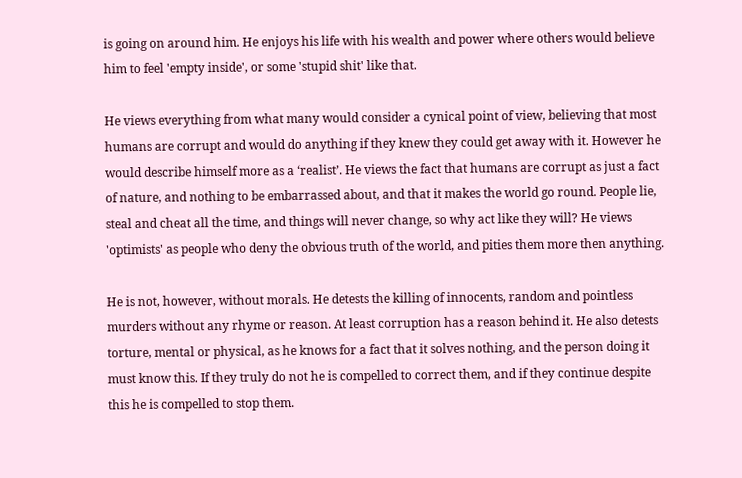is going on around him. He enjoys his life with his wealth and power where others would believe him to feel 'empty inside', or some 'stupid shit' like that.

He views everything from what many would consider a cynical point of view, believing that most humans are corrupt and would do anything if they knew they could get away with it. However he would describe himself more as a ‘realist’. He views the fact that humans are corrupt as just a fact of nature, and nothing to be embarrassed about, and that it makes the world go round. People lie, steal and cheat all the time, and things will never change, so why act like they will? He views 'optimists' as people who deny the obvious truth of the world, and pities them more then anything.

He is not, however, without morals. He detests the killing of innocents, random and pointless murders without any rhyme or reason. At least corruption has a reason behind it. He also detests torture, mental or physical, as he knows for a fact that it solves nothing, and the person doing it must know this. If they truly do not he is compelled to correct them, and if they continue despite this he is compelled to stop them.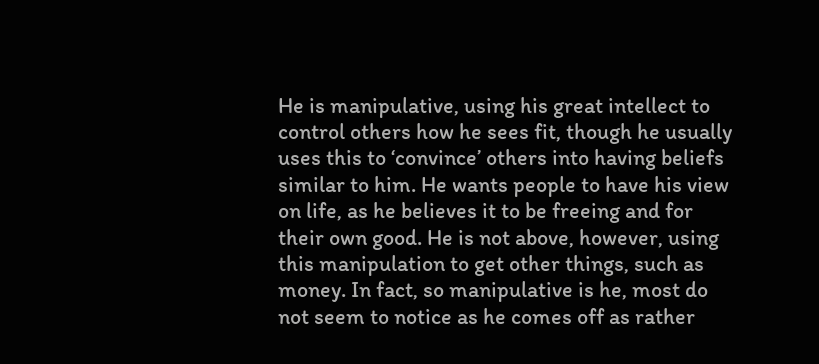He is manipulative, using his great intellect to control others how he sees fit, though he usually uses this to ‘convince’ others into having beliefs similar to him. He wants people to have his view on life, as he believes it to be freeing and for their own good. He is not above, however, using this manipulation to get other things, such as money. In fact, so manipulative is he, most do not seem to notice as he comes off as rather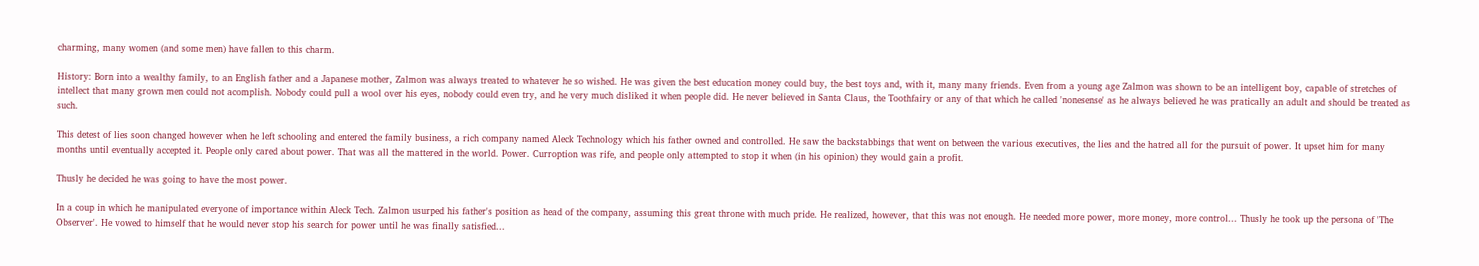charming, many women (and some men) have fallen to this charm.

History: Born into a wealthy family, to an English father and a Japanese mother, Zalmon was always treated to whatever he so wished. He was given the best education money could buy, the best toys and, with it, many many friends. Even from a young age Zalmon was shown to be an intelligent boy, capable of stretches of intellect that many grown men could not acomplish. Nobody could pull a wool over his eyes, nobody could even try, and he very much disliked it when people did. He never believed in Santa Claus, the Toothfairy or any of that which he called 'nonesense' as he always believed he was pratically an adult and should be treated as such.

This detest of lies soon changed however when he left schooling and entered the family business, a rich company named Aleck Technology which his father owned and controlled. He saw the backstabbings that went on between the various executives, the lies and the hatred all for the pursuit of power. It upset him for many months until eventually accepted it. People only cared about power. That was all the mattered in the world. Power. Curroption was rife, and people only attempted to stop it when (in his opinion) they would gain a profit.

Thusly he decided he was going to have the most power.

In a coup in which he manipulated everyone of importance within Aleck Tech. Zalmon usurped his father's position as head of the company, assuming this great throne with much pride. He realized, however, that this was not enough. He needed more power, more money, more control... Thusly he took up the persona of 'The Observer'. He vowed to himself that he would never stop his search for power until he was finally satisfied...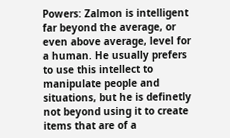Powers: Zalmon is intelligent far beyond the average, or even above average, level for a human. He usually prefers to use this intellect to manipulate people and situations, but he is definetly not beyond using it to create items that are of a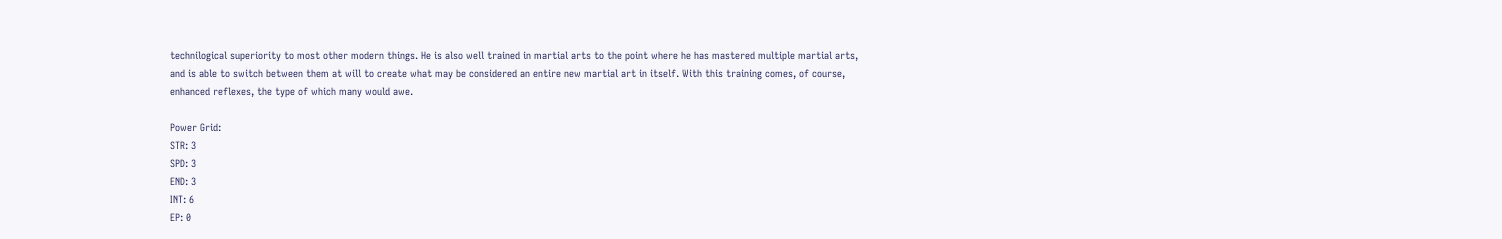technilogical superiority to most other modern things. He is also well trained in martial arts to the point where he has mastered multiple martial arts, and is able to switch between them at will to create what may be considered an entire new martial art in itself. With this training comes, of course, enhanced reflexes, the type of which many would awe.

Power Grid:
STR: 3
SPD: 3
END: 3
INT: 6
EP: 0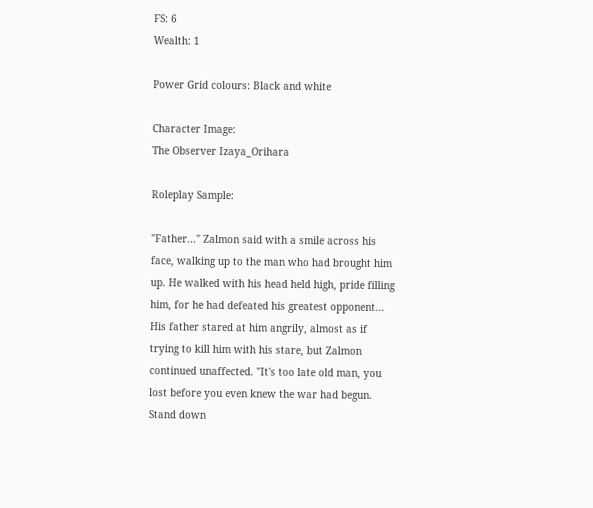FS: 6
Wealth: 1

Power Grid colours: Black and white

Character Image:
The Observer Izaya_Orihara

Roleplay Sample:

"Father..." Zalmon said with a smile across his face, walking up to the man who had brought him up. He walked with his head held high, pride filling him, for he had defeated his greatest opponent... His father stared at him angrily, almost as if trying to kill him with his stare, but Zalmon continued unaffected. "It's too late old man, you lost before you even knew the war had begun. Stand down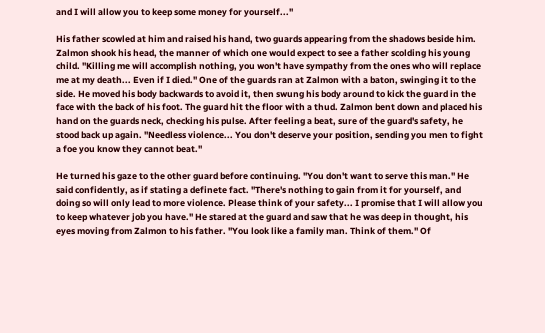and I will allow you to keep some money for yourself..."

His father scowled at him and raised his hand, two guards appearing from the shadows beside him. Zalmon shook his head, the manner of which one would expect to see a father scolding his young child. "Killing me will accomplish nothing, you won't have sympathy from the ones who will replace me at my death... Even if I died." One of the guards ran at Zalmon with a baton, swinging it to the side. He moved his body backwards to avoid it, then swung his body around to kick the guard in the face with the back of his foot. The guard hit the floor with a thud. Zalmon bent down and placed his hand on the guards neck, checking his pulse. After feeling a beat, sure of the guard's safety, he stood back up again. "Needless violence... You don't deserve your position, sending you men to fight a foe you know they cannot beat."

He turned his gaze to the other guard before continuing. "You don't want to serve this man." He said confidently, as if stating a definete fact. "There's nothing to gain from it for yourself, and doing so will only lead to more violence. Please think of your safety... I promise that I will allow you to keep whatever job you have." He stared at the guard and saw that he was deep in thought, his eyes moving from Zalmon to his father. "You look like a family man. Think of them." Of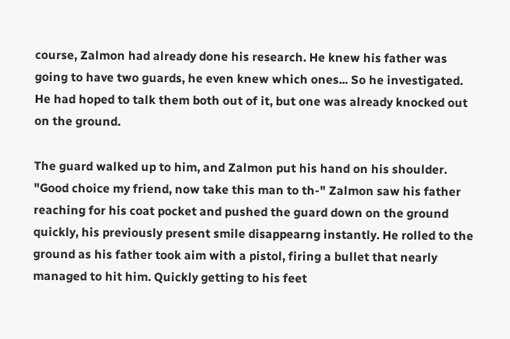course, Zalmon had already done his research. He knew his father was going to have two guards, he even knew which ones... So he investigated. He had hoped to talk them both out of it, but one was already knocked out on the ground.

The guard walked up to him, and Zalmon put his hand on his shoulder. "Good choice my friend, now take this man to th-" Zalmon saw his father reaching for his coat pocket and pushed the guard down on the ground quickly, his previously present smile disappearng instantly. He rolled to the ground as his father took aim with a pistol, firing a bullet that nearly managed to hit him. Quickly getting to his feet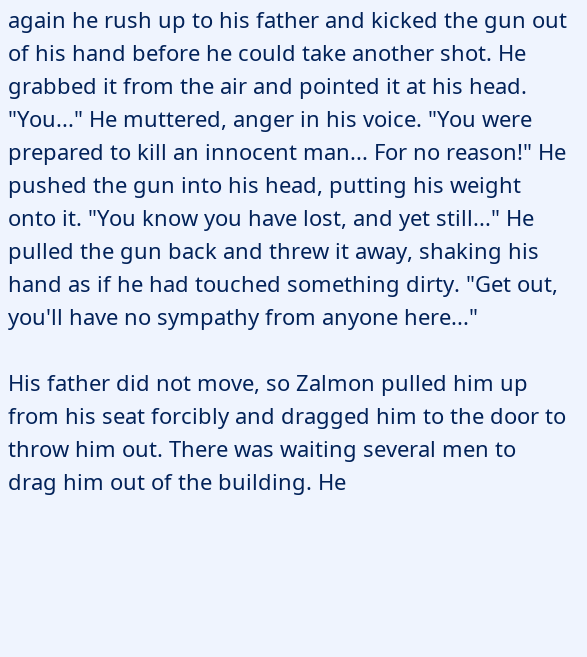again he rush up to his father and kicked the gun out of his hand before he could take another shot. He grabbed it from the air and pointed it at his head. "You..." He muttered, anger in his voice. "You were prepared to kill an innocent man... For no reason!" He pushed the gun into his head, putting his weight onto it. "You know you have lost, and yet still..." He pulled the gun back and threw it away, shaking his hand as if he had touched something dirty. "Get out, you'll have no sympathy from anyone here..."

His father did not move, so Zalmon pulled him up from his seat forcibly and dragged him to the door to throw him out. There was waiting several men to drag him out of the building. He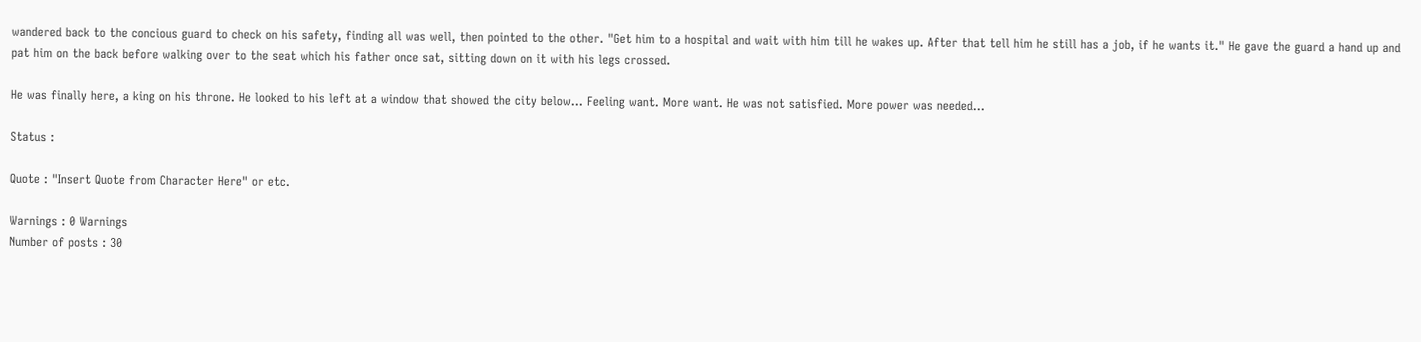wandered back to the concious guard to check on his safety, finding all was well, then pointed to the other. "Get him to a hospital and wait with him till he wakes up. After that tell him he still has a job, if he wants it." He gave the guard a hand up and pat him on the back before walking over to the seat which his father once sat, sitting down on it with his legs crossed.

He was finally here, a king on his throne. He looked to his left at a window that showed the city below... Feeling want. More want. He was not satisfied. More power was needed...

Status :

Quote : "Insert Quote from Character Here" or etc.

Warnings : 0 Warnings
Number of posts : 30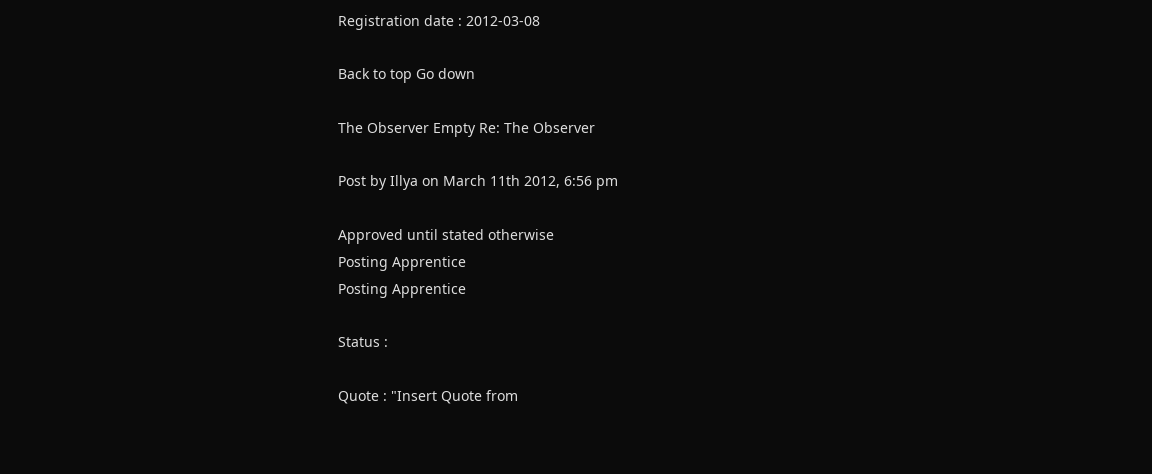Registration date : 2012-03-08

Back to top Go down

The Observer Empty Re: The Observer

Post by Illya on March 11th 2012, 6:56 pm

Approved until stated otherwise
Posting Apprentice
Posting Apprentice

Status :

Quote : "Insert Quote from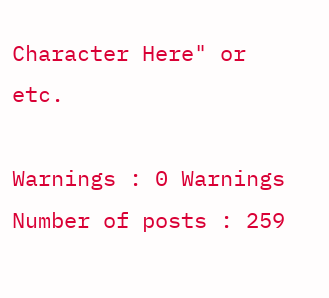Character Here" or etc.

Warnings : 0 Warnings
Number of posts : 259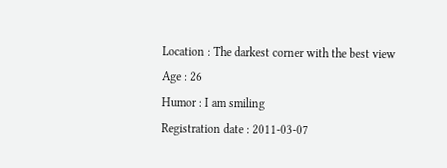Location : The darkest corner with the best view
Age : 26
Humor : I am smiling
Registration date : 2011-03-07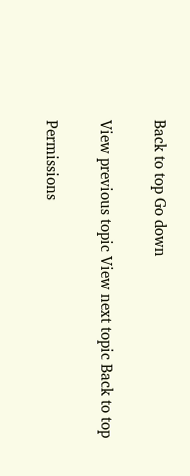Back to top Go down

View previous topic View next topic Back to top

Permissions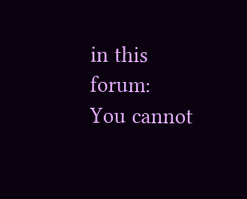in this forum:
You cannot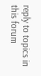reply to topics in this forum